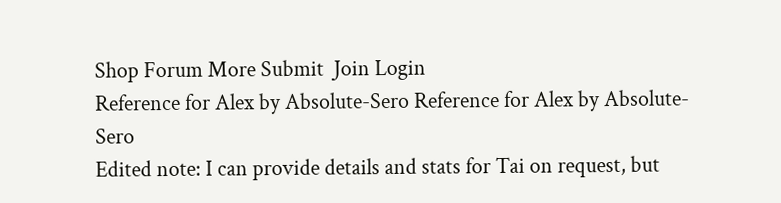Shop Forum More Submit  Join Login
Reference for Alex by Absolute-Sero Reference for Alex by Absolute-Sero
Edited note: I can provide details and stats for Tai on request, but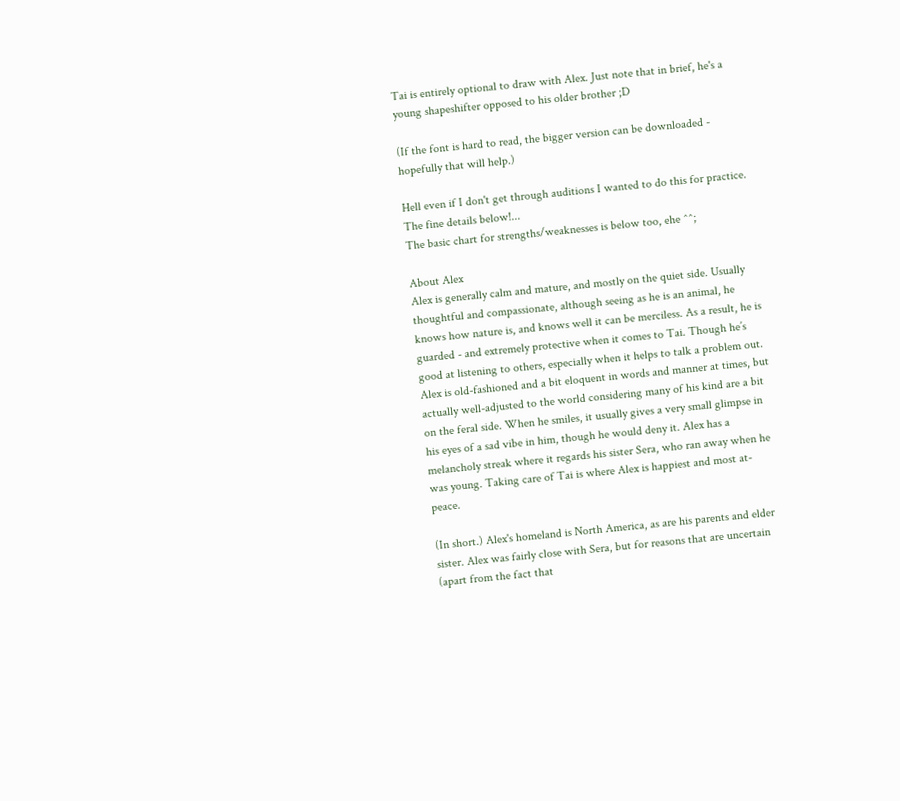Tai is entirely optional to draw with Alex. Just note that in brief, he's a young shapeshifter opposed to his older brother ;D

(If the font is hard to read, the bigger version can be downloaded - hopefully that will help.)

Hell even if I don't get through auditions I wanted to do this for practice.
The fine details below!...
The basic chart for strengths/weaknesses is below too, ehe ^^;

About Alex
Alex is generally calm and mature, and mostly on the quiet side. Usually thoughtful and compassionate, although seeing as he is an animal, he knows how nature is, and knows well it can be merciless. As a result, he is guarded - and extremely protective when it comes to Tai. Though he’s good at listening to others, especially when it helps to talk a problem out. Alex is old-fashioned and a bit eloquent in words and manner at times, but actually well-adjusted to the world considering many of his kind are a bit on the feral side. When he smiles, it usually gives a very small glimpse in his eyes of a sad vibe in him, though he would deny it. Alex has a melancholy streak where it regards his sister Sera, who ran away when he was young. Taking care of Tai is where Alex is happiest and most at-peace.

(In short.) Alex's homeland is North America, as are his parents and elder sister. Alex was fairly close with Sera, but for reasons that are uncertain (apart from the fact that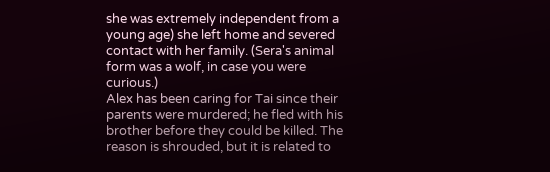she was extremely independent from a young age) she left home and severed contact with her family. (Sera's animal form was a wolf, in case you were curious.)
Alex has been caring for Tai since their parents were murdered; he fled with his brother before they could be killed. The reason is shrouded, but it is related to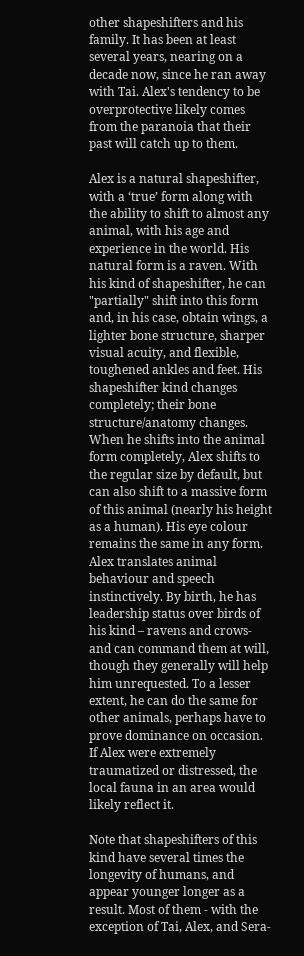other shapeshifters and his family. It has been at least several years, nearing on a decade now, since he ran away with Tai. Alex's tendency to be overprotective likely comes from the paranoia that their past will catch up to them.

Alex is a natural shapeshifter, with a ‘true’ form along with the ability to shift to almost any animal, with his age and experience in the world. His natural form is a raven. With his kind of shapeshifter, he can "partially" shift into this form and, in his case, obtain wings, a lighter bone structure, sharper visual acuity, and flexible, toughened ankles and feet. His shapeshifter kind changes completely; their bone structure/anatomy changes. When he shifts into the animal form completely, Alex shifts to the regular size by default, but can also shift to a massive form of this animal (nearly his height as a human). His eye colour remains the same in any form.
Alex translates animal behaviour and speech instinctively. By birth, he has leadership status over birds of his kind – ravens and crows- and can command them at will, though they generally will help him unrequested. To a lesser extent, he can do the same for other animals, perhaps have to prove dominance on occasion. If Alex were extremely traumatized or distressed, the local fauna in an area would likely reflect it.

Note that shapeshifters of this kind have several times the longevity of humans, and appear younger longer as a result. Most of them - with the exception of Tai, Alex, and Sera-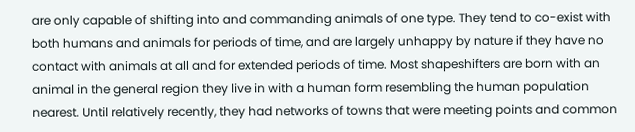are only capable of shifting into and commanding animals of one type. They tend to co-exist with both humans and animals for periods of time, and are largely unhappy by nature if they have no contact with animals at all and for extended periods of time. Most shapeshifters are born with an animal in the general region they live in with a human form resembling the human population nearest. Until relatively recently, they had networks of towns that were meeting points and common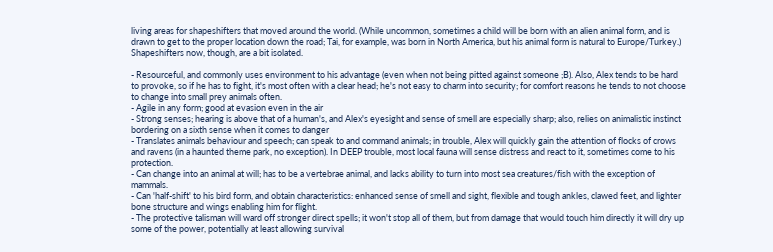living areas for shapeshifters that moved around the world. (While uncommon, sometimes a child will be born with an alien animal form, and is drawn to get to the proper location down the road; Tai, for example, was born in North America, but his animal form is natural to Europe/Turkey.) Shapeshifters now, though, are a bit isolated.

- Resourceful, and commonly uses environment to his advantage (even when not being pitted against someone ;B). Also, Alex tends to be hard to provoke, so if he has to fight, it's most often with a clear head; he's not easy to charm into security; for comfort reasons he tends to not choose to change into small prey animals often.
- Agile in any form; good at evasion even in the air
- Strong senses; hearing is above that of a human's, and Alex's eyesight and sense of smell are especially sharp; also, relies on animalistic instinct bordering on a sixth sense when it comes to danger
- Translates animals behaviour and speech; can speak to and command animals; in trouble, Alex will quickly gain the attention of flocks of crows and ravens (in a haunted theme park, no exception). In DEEP trouble, most local fauna will sense distress and react to it, sometimes come to his protection.
- Can change into an animal at will; has to be a vertebrae animal, and lacks ability to turn into most sea creatures/fish with the exception of mammals.
- Can 'half-shift' to his bird form, and obtain characteristics: enhanced sense of smell and sight, flexible and tough ankles, clawed feet, and lighter bone structure and wings enabling him for flight.
- The protective talisman will ward off stronger direct spells; it won't stop all of them, but from damage that would touch him directly it will dry up some of the power, potentially at least allowing survival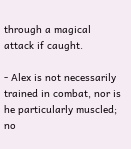through a magical attack if caught.

- Alex is not necessarily trained in combat, nor is he particularly muscled; no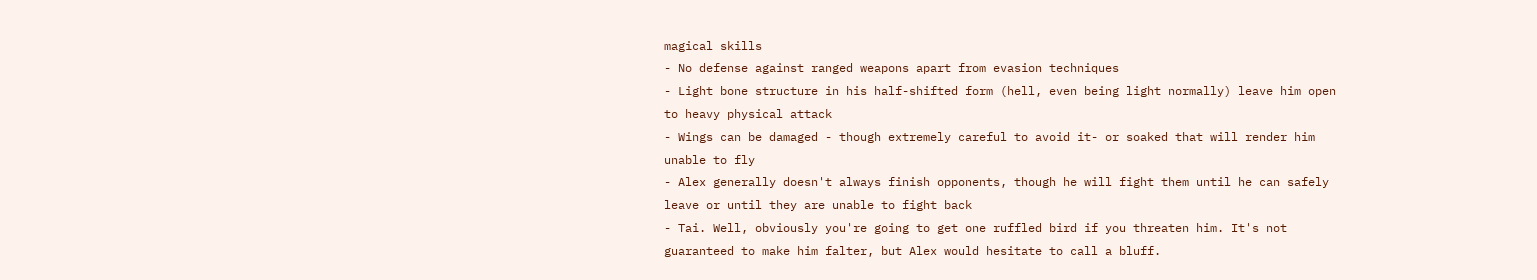magical skills
- No defense against ranged weapons apart from evasion techniques
- Light bone structure in his half-shifted form (hell, even being light normally) leave him open to heavy physical attack
- Wings can be damaged - though extremely careful to avoid it- or soaked that will render him unable to fly
- Alex generally doesn't always finish opponents, though he will fight them until he can safely leave or until they are unable to fight back
- Tai. Well, obviously you're going to get one ruffled bird if you threaten him. It's not guaranteed to make him falter, but Alex would hesitate to call a bluff.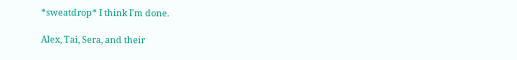*sweatdrop* I think I'm done.

Alex, Tai, Sera, and their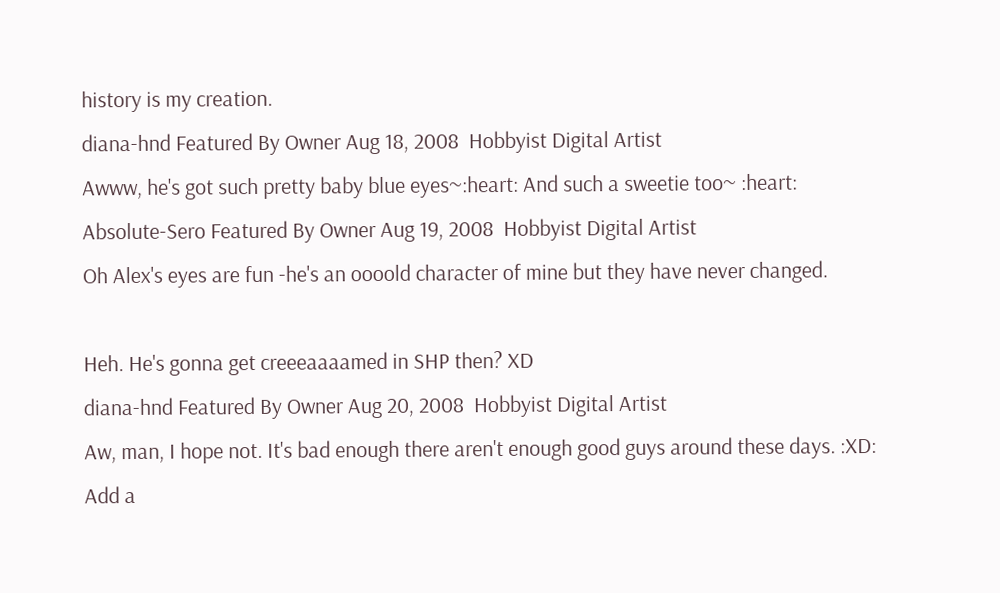history is my creation.
diana-hnd Featured By Owner Aug 18, 2008  Hobbyist Digital Artist
Awww, he's got such pretty baby blue eyes~:heart: And such a sweetie too~ :heart:
Absolute-Sero Featured By Owner Aug 19, 2008  Hobbyist Digital Artist
Oh Alex's eyes are fun -he's an oooold character of mine but they have never changed.

Heh. He's gonna get creeeaaaamed in SHP then? XD
diana-hnd Featured By Owner Aug 20, 2008  Hobbyist Digital Artist
Aw, man, I hope not. It's bad enough there aren't enough good guys around these days. :XD:
Add a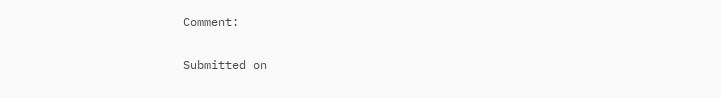Comment:


Submitted on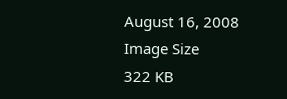August 16, 2008
Image Size
322 KB